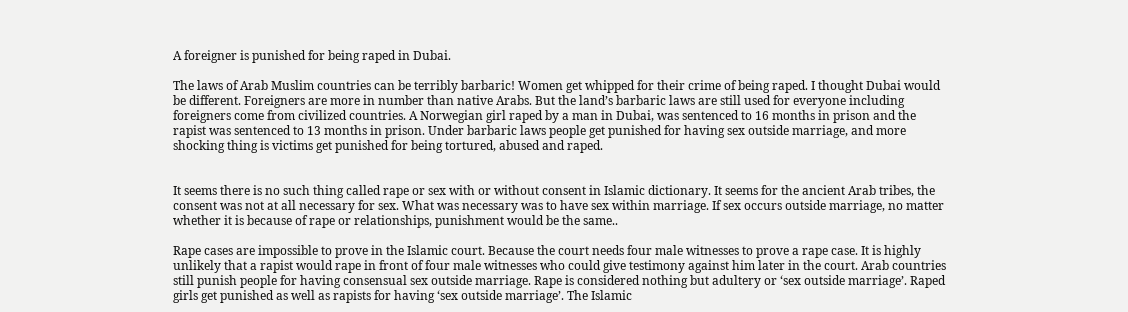A foreigner is punished for being raped in Dubai.

The laws of Arab Muslim countries can be terribly barbaric! Women get whipped for their crime of being raped. I thought Dubai would be different. Foreigners are more in number than native Arabs. But the land’s barbaric laws are still used for everyone including foreigners come from civilized countries. A Norwegian girl raped by a man in Dubai, was sentenced to 16 months in prison and the rapist was sentenced to 13 months in prison. Under barbaric laws people get punished for having sex outside marriage, and more shocking thing is victims get punished for being tortured, abused and raped.


It seems there is no such thing called rape or sex with or without consent in Islamic dictionary. It seems for the ancient Arab tribes, the consent was not at all necessary for sex. What was necessary was to have sex within marriage. If sex occurs outside marriage, no matter whether it is because of rape or relationships, punishment would be the same..

Rape cases are impossible to prove in the Islamic court. Because the court needs four male witnesses to prove a rape case. It is highly unlikely that a rapist would rape in front of four male witnesses who could give testimony against him later in the court. Arab countries still punish people for having consensual sex outside marriage. Rape is considered nothing but adultery or ‘sex outside marriage’. Raped girls get punished as well as rapists for having ‘sex outside marriage’. The Islamic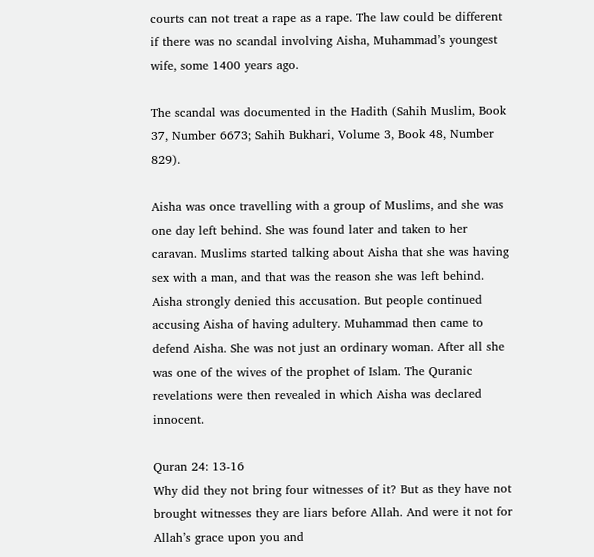courts can not treat a rape as a rape. The law could be different if there was no scandal involving Aisha, Muhammad’s youngest wife, some 1400 years ago.

The scandal was documented in the Hadith (Sahih Muslim, Book 37, Number 6673; Sahih Bukhari, Volume 3, Book 48, Number 829).

Aisha was once travelling with a group of Muslims, and she was one day left behind. She was found later and taken to her caravan. Muslims started talking about Aisha that she was having sex with a man, and that was the reason she was left behind. Aisha strongly denied this accusation. But people continued accusing Aisha of having adultery. Muhammad then came to defend Aisha. She was not just an ordinary woman. After all she was one of the wives of the prophet of Islam. The Quranic revelations were then revealed in which Aisha was declared innocent.

Quran 24: 13-16
Why did they not bring four witnesses of it? But as they have not brought witnesses they are liars before Allah. And were it not for Allah’s grace upon you and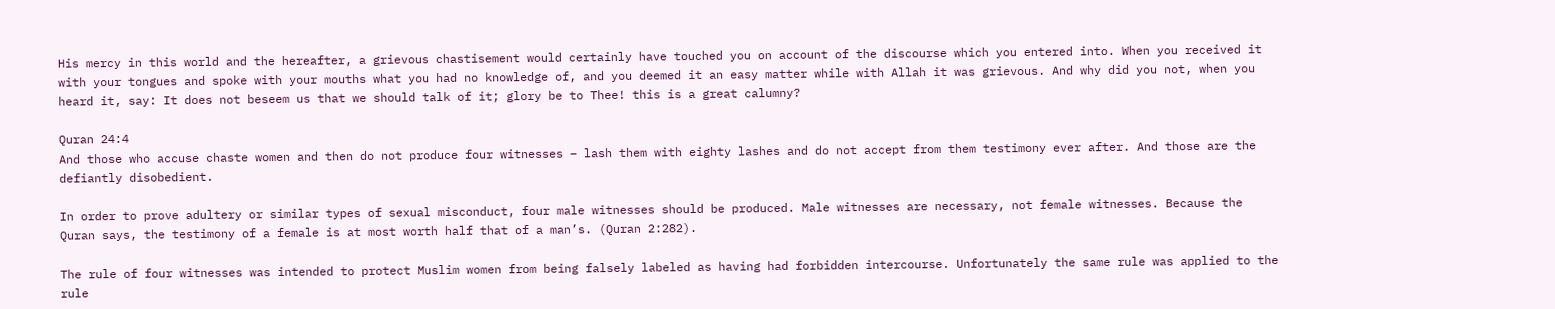His mercy in this world and the hereafter, a grievous chastisement would certainly have touched you on account of the discourse which you entered into. When you received it with your tongues and spoke with your mouths what you had no knowledge of, and you deemed it an easy matter while with Allah it was grievous. And why did you not, when you heard it, say: It does not beseem us that we should talk of it; glory be to Thee! this is a great calumny?

Quran 24:4
And those who accuse chaste women and then do not produce four witnesses – lash them with eighty lashes and do not accept from them testimony ever after. And those are the defiantly disobedient.

In order to prove adultery or similar types of sexual misconduct, four male witnesses should be produced. Male witnesses are necessary, not female witnesses. Because the Quran says, the testimony of a female is at most worth half that of a man’s. (Quran 2:282).

The rule of four witnesses was intended to protect Muslim women from being falsely labeled as having had forbidden intercourse. Unfortunately the same rule was applied to the rule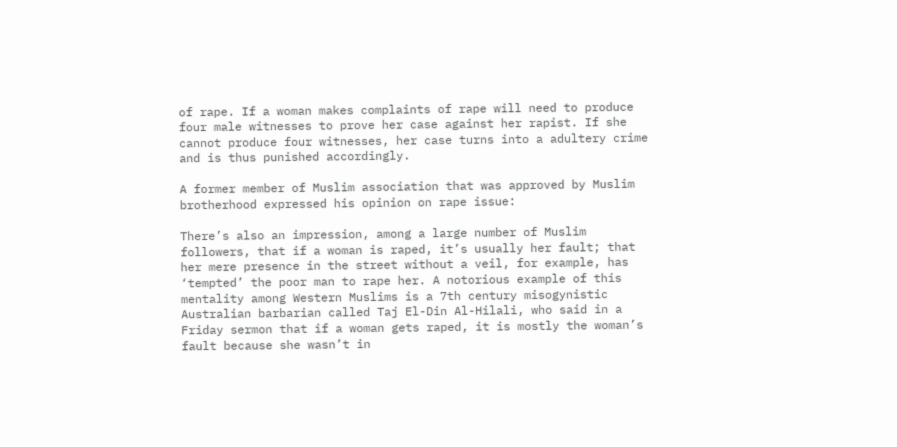of rape. If a woman makes complaints of rape will need to produce four male witnesses to prove her case against her rapist. If she cannot produce four witnesses, her case turns into a adultery crime and is thus punished accordingly.

A former member of Muslim association that was approved by Muslim brotherhood expressed his opinion on rape issue:

There’s also an impression, among a large number of Muslim followers, that if a woman is raped, it’s usually her fault; that her mere presence in the street without a veil, for example, has ‘tempted’ the poor man to rape her. A notorious example of this mentality among Western Muslims is a 7th century misogynistic Australian barbarian called Taj El-Din Al-Hilali, who said in a Friday sermon that if a woman gets raped, it is mostly the woman’s fault because she wasn’t in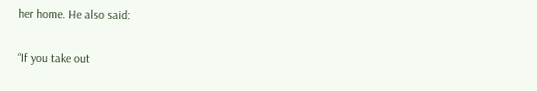her home. He also said:

“If you take out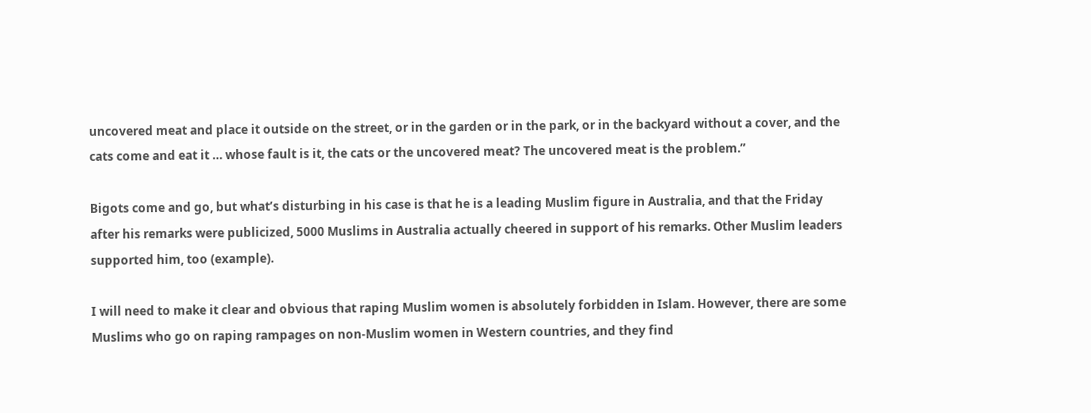uncovered meat and place it outside on the street, or in the garden or in the park, or in the backyard without a cover, and the cats come and eat it … whose fault is it, the cats or the uncovered meat? The uncovered meat is the problem.”

Bigots come and go, but what’s disturbing in his case is that he is a leading Muslim figure in Australia, and that the Friday after his remarks were publicized, 5000 Muslims in Australia actually cheered in support of his remarks. Other Muslim leaders supported him, too (example).

I will need to make it clear and obvious that raping Muslim women is absolutely forbidden in Islam. However, there are some Muslims who go on raping rampages on non-Muslim women in Western countries, and they find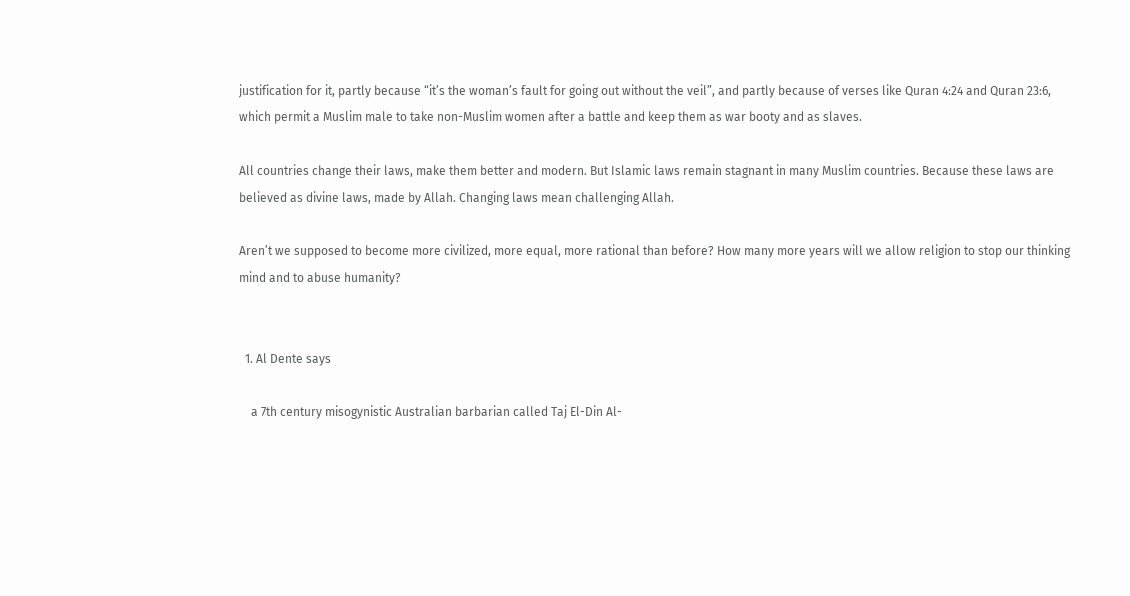justification for it, partly because “it’s the woman’s fault for going out without the veil”, and partly because of verses like Quran 4:24 and Quran 23:6, which permit a Muslim male to take non-Muslim women after a battle and keep them as war booty and as slaves.

All countries change their laws, make them better and modern. But Islamic laws remain stagnant in many Muslim countries. Because these laws are believed as divine laws, made by Allah. Changing laws mean challenging Allah.

Aren’t we supposed to become more civilized, more equal, more rational than before? How many more years will we allow religion to stop our thinking mind and to abuse humanity?


  1. Al Dente says

    a 7th century misogynistic Australian barbarian called Taj El-Din Al-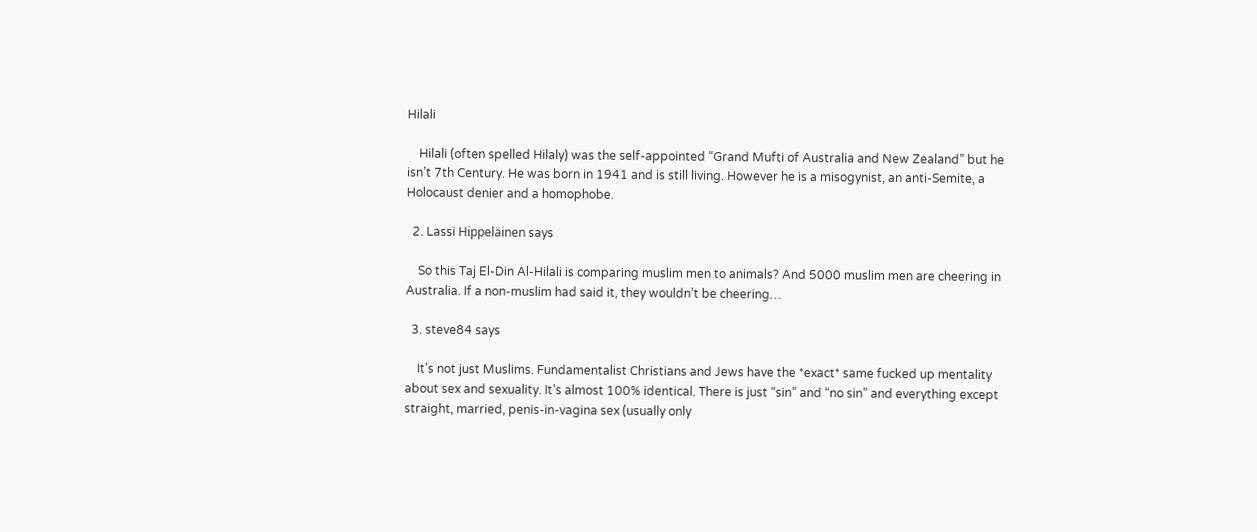Hilali

    Hilali (often spelled Hilaly) was the self-appointed “Grand Mufti of Australia and New Zealand” but he isn’t 7th Century. He was born in 1941 and is still living. However he is a misogynist, an anti-Semite, a Holocaust denier and a homophobe.

  2. Lassi Hippeläinen says

    So this Taj El-Din Al-Hilali is comparing muslim men to animals? And 5000 muslim men are cheering in Australia. If a non-muslim had said it, they wouldn’t be cheering…

  3. steve84 says

    It’s not just Muslims. Fundamentalist Christians and Jews have the *exact* same fucked up mentality about sex and sexuality. It’s almost 100% identical. There is just “sin” and “no sin” and everything except straight, married, penis-in-vagina sex (usually only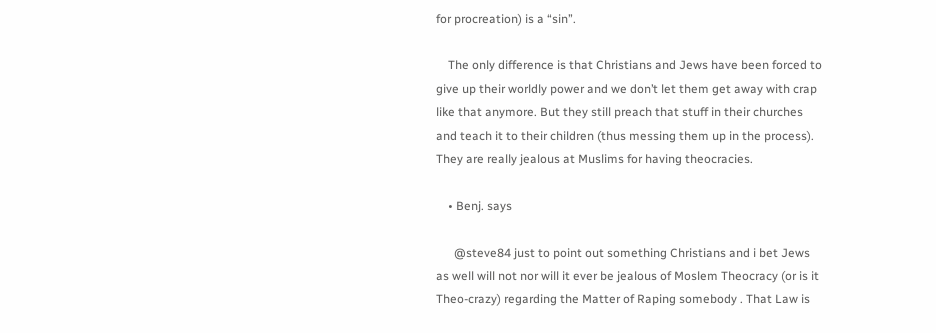for procreation) is a “sin”.

    The only difference is that Christians and Jews have been forced to give up their worldly power and we don’t let them get away with crap like that anymore. But they still preach that stuff in their churches and teach it to their children (thus messing them up in the process). They are really jealous at Muslims for having theocracies.

    • Benj. says

      @steve84 just to point out something Christians and i bet Jews as well will not nor will it ever be jealous of Moslem Theocracy (or is it Theo-crazy) regarding the Matter of Raping somebody . That Law is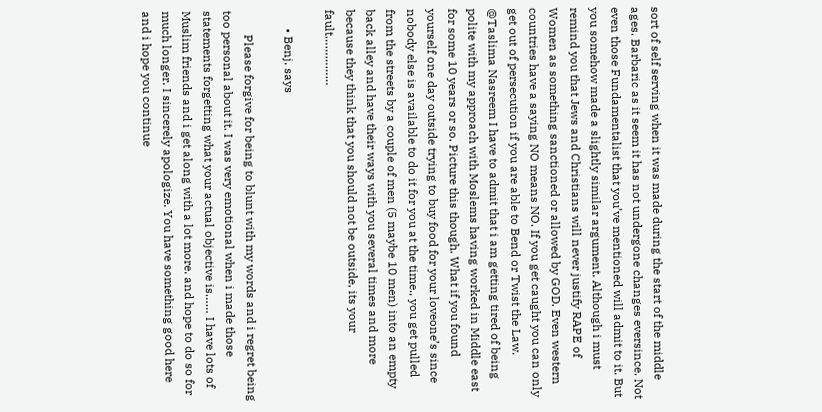sort of self serving when it was made during the start of the middle ages. Barbaric as it seem it has not undergone changes eversince. Not even those Fundamentalist that you’ve mentioned will admit to it. But you somehow made a slightly similar argument. Although i must remind you that Jews and Christians will never justify RAPE of Women as something sanctioned or allowed by GOD. Even western countries have a saying NO means NO. If you get caught you can only get out of persecution if you are able to Bend or Twist the Law. @Taslima Nasreem I have to admit that i am getting tired of being polite with my approach with Moslems having worked in Middle east for some 10 years or so. Picture this though. What if you found yourself one day outside trying to buy food for your loveone’s since nobody else is available to do it for you at the time., you get pulled from the streets by a couple of men (5 maybe 10 men) into an empty back alley and have their ways with you several times and more because they think that you should not be outside, its your fault……………

      • Benj. says

        Please forgive for being to blunt with my words and i regret being too personal about it. I was very emotional when i made those statements forgetting what your actual objective is…… I have lots of Muslim friends and i get along with a lot more. and hope to do so for much longer. I sincerely apologize. You have something good here and i hope you continue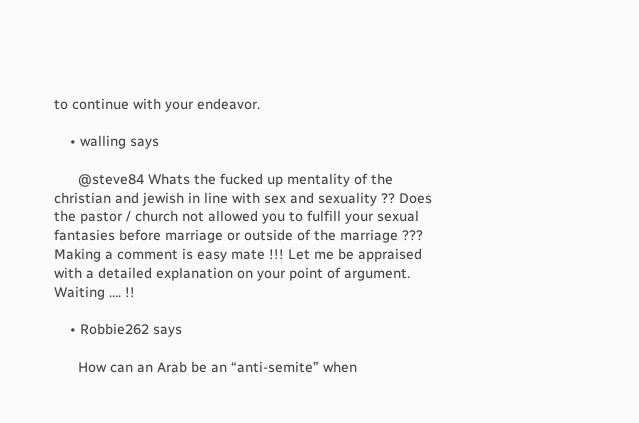to continue with your endeavor.

    • walling says

      @steve84 Whats the fucked up mentality of the christian and jewish in line with sex and sexuality ?? Does the pastor / church not allowed you to fulfill your sexual fantasies before marriage or outside of the marriage ??? Making a comment is easy mate !!! Let me be appraised with a detailed explanation on your point of argument. Waiting …. !!

    • Robbie262 says

      How can an Arab be an “anti-semite” when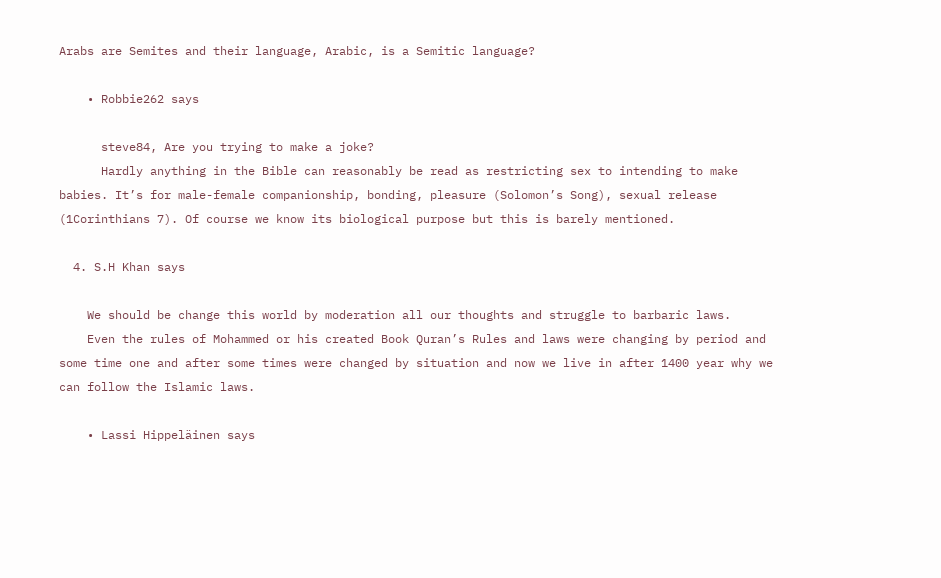Arabs are Semites and their language, Arabic, is a Semitic language?

    • Robbie262 says

      steve84, Are you trying to make a joke?
      Hardly anything in the Bible can reasonably be read as restricting sex to intending to make babies. It’s for male-female companionship, bonding, pleasure (Solomon’s Song), sexual release (1Corinthians 7). Of course we know its biological purpose but this is barely mentioned.

  4. S.H Khan says

    We should be change this world by moderation all our thoughts and struggle to barbaric laws.
    Even the rules of Mohammed or his created Book Quran’s Rules and laws were changing by period and some time one and after some times were changed by situation and now we live in after 1400 year why we can follow the Islamic laws.

    • Lassi Hippeläinen says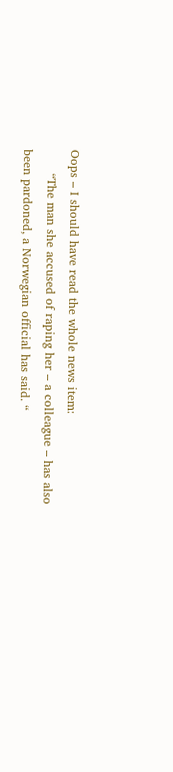Oops – I should have read the whole news item:
      “The man she accused of raping her – a colleague – has also been pardoned, a Norwegian official has said. “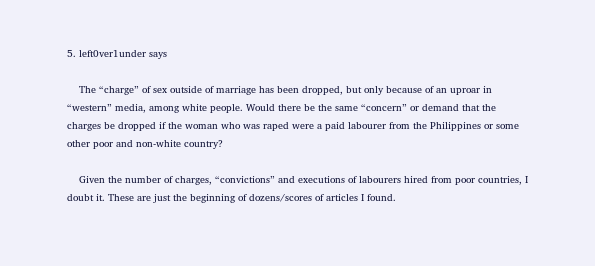5. left0ver1under says

    The “charge” of sex outside of marriage has been dropped, but only because of an uproar in “western” media, among white people. Would there be the same “concern” or demand that the charges be dropped if the woman who was raped were a paid labourer from the Philippines or some other poor and non-white country?

    Given the number of charges, “convictions” and executions of labourers hired from poor countries, I doubt it. These are just the beginning of dozens/scores of articles I found.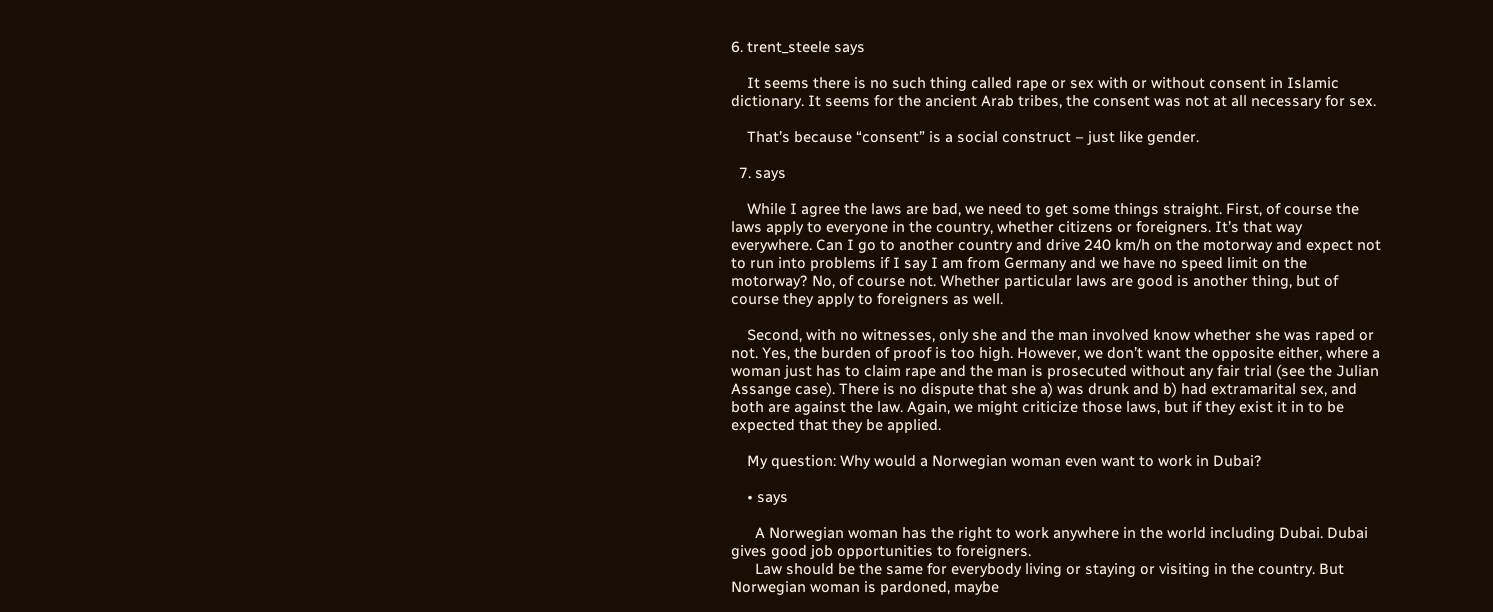6. trent_steele says

    It seems there is no such thing called rape or sex with or without consent in Islamic dictionary. It seems for the ancient Arab tribes, the consent was not at all necessary for sex.

    That’s because “consent” is a social construct – just like gender.

  7. says

    While I agree the laws are bad, we need to get some things straight. First, of course the laws apply to everyone in the country, whether citizens or foreigners. It’s that way everywhere. Can I go to another country and drive 240 km/h on the motorway and expect not to run into problems if I say I am from Germany and we have no speed limit on the motorway? No, of course not. Whether particular laws are good is another thing, but of course they apply to foreigners as well.

    Second, with no witnesses, only she and the man involved know whether she was raped or not. Yes, the burden of proof is too high. However, we don’t want the opposite either, where a woman just has to claim rape and the man is prosecuted without any fair trial (see the Julian Assange case). There is no dispute that she a) was drunk and b) had extramarital sex, and both are against the law. Again, we might criticize those laws, but if they exist it in to be expected that they be applied.

    My question: Why would a Norwegian woman even want to work in Dubai?

    • says

      A Norwegian woman has the right to work anywhere in the world including Dubai. Dubai gives good job opportunities to foreigners.
      Law should be the same for everybody living or staying or visiting in the country. But Norwegian woman is pardoned, maybe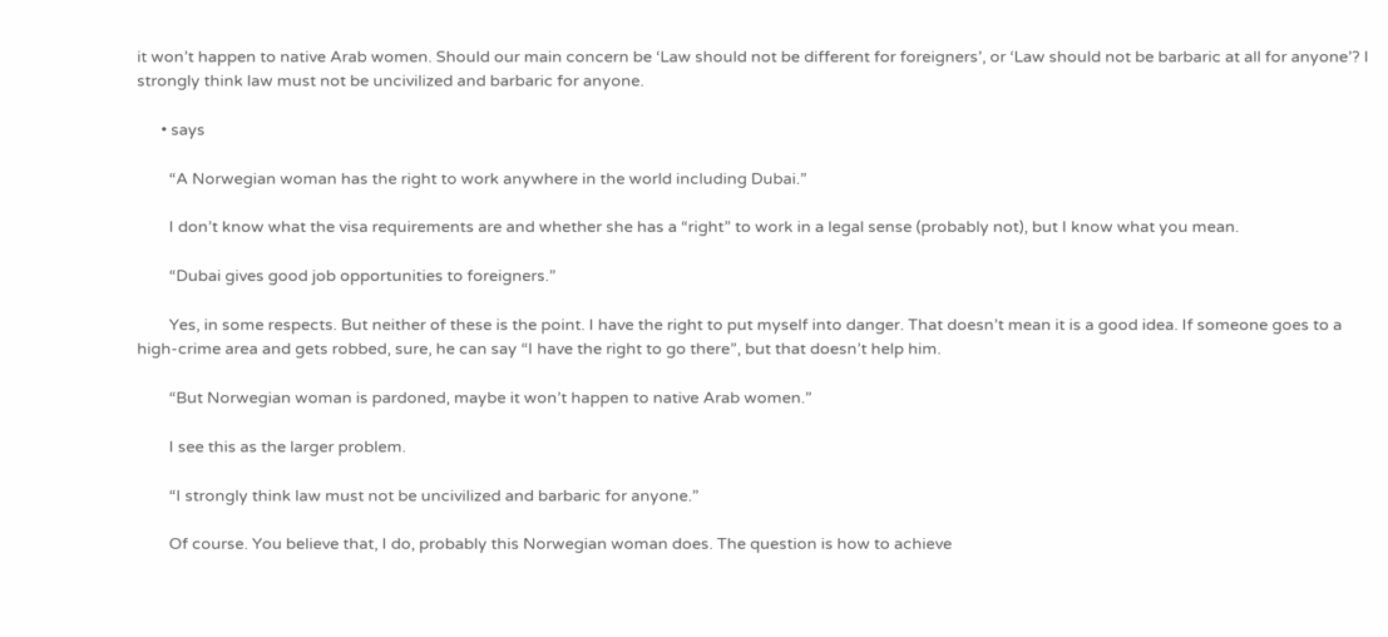it won’t happen to native Arab women. Should our main concern be ‘Law should not be different for foreigners’, or ‘Law should not be barbaric at all for anyone’? I strongly think law must not be uncivilized and barbaric for anyone.

      • says

        “A Norwegian woman has the right to work anywhere in the world including Dubai.”

        I don’t know what the visa requirements are and whether she has a “right” to work in a legal sense (probably not), but I know what you mean.

        “Dubai gives good job opportunities to foreigners.”

        Yes, in some respects. But neither of these is the point. I have the right to put myself into danger. That doesn’t mean it is a good idea. If someone goes to a high-crime area and gets robbed, sure, he can say “I have the right to go there”, but that doesn’t help him.

        “But Norwegian woman is pardoned, maybe it won’t happen to native Arab women.”

        I see this as the larger problem.

        “I strongly think law must not be uncivilized and barbaric for anyone.”

        Of course. You believe that, I do, probably this Norwegian woman does. The question is how to achieve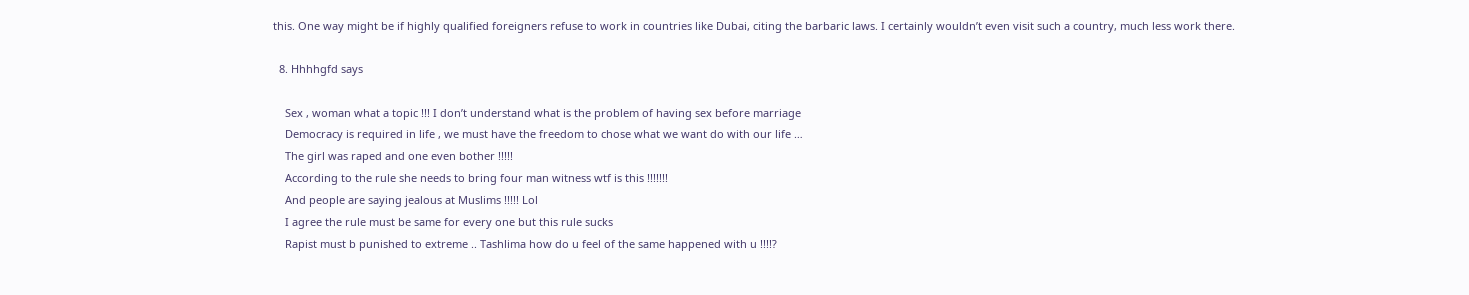this. One way might be if highly qualified foreigners refuse to work in countries like Dubai, citing the barbaric laws. I certainly wouldn’t even visit such a country, much less work there.

  8. Hhhhgfd says

    Sex , woman what a topic !!! I don’t understand what is the problem of having sex before marriage
    Democracy is required in life , we must have the freedom to chose what we want do with our life …
    The girl was raped and one even bother !!!!!
    According to the rule she needs to bring four man witness wtf is this !!!!!!!
    And people are saying jealous at Muslims !!!!! Lol
    I agree the rule must be same for every one but this rule sucks
    Rapist must b punished to extreme .. Tashlima how do u feel of the same happened with u !!!!?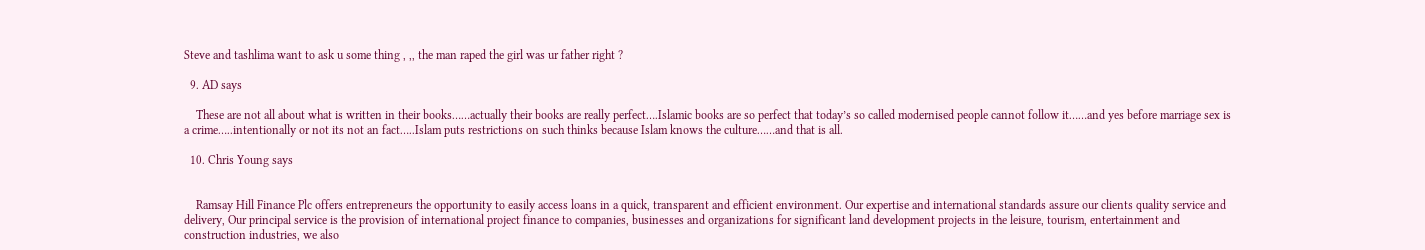Steve and tashlima want to ask u some thing , ,, the man raped the girl was ur father right ?

  9. AD says

    These are not all about what is written in their books……actually their books are really perfect….Islamic books are so perfect that today’s so called modernised people cannot follow it……and yes before marriage sex is a crime…..intentionally or not its not an fact…..Islam puts restrictions on such thinks because Islam knows the culture……and that is all.

  10. Chris Young says


    Ramsay Hill Finance Plc offers entrepreneurs the opportunity to easily access loans in a quick, transparent and efficient environment. Our expertise and international standards assure our clients quality service and delivery, Our principal service is the provision of international project finance to companies, businesses and organizations for significant land development projects in the leisure, tourism, entertainment and construction industries, we also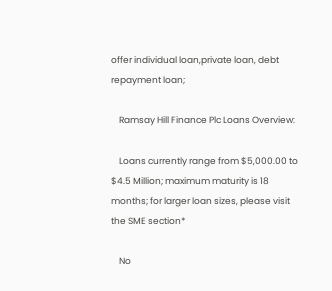offer individual loan,private loan, debt repayment loan;

    Ramsay Hill Finance Plc Loans Overview:

    Loans currently range from $5,000.00 to $4.5 Million; maximum maturity is 18 months; for larger loan sizes, please visit the SME section*

    No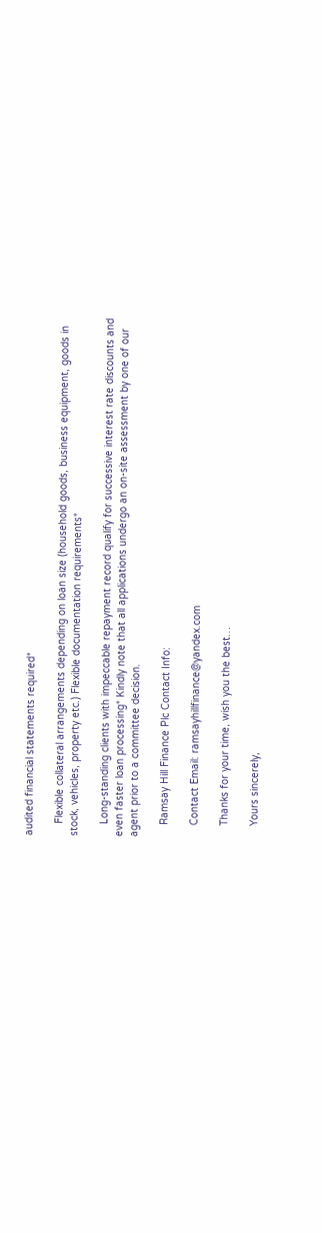audited financial statements required*

    Flexible collateral arrangements depending on loan size (household goods, business equipment, goods in stock, vehicles, property etc.) Flexible documentation requirements*

    Long-standing clients with impeccable repayment record qualify for successive interest rate discounts and even faster loan processing* Kindly note that all applications undergo an on-site assessment by one of our agent prior to a committee decision.

    Ramsay Hill Finance Plc Contact Info:

    Contact Email: ramsayhillfinance@yandex.com

    Thanks for your time, wish you the best…

    Yours sincerely,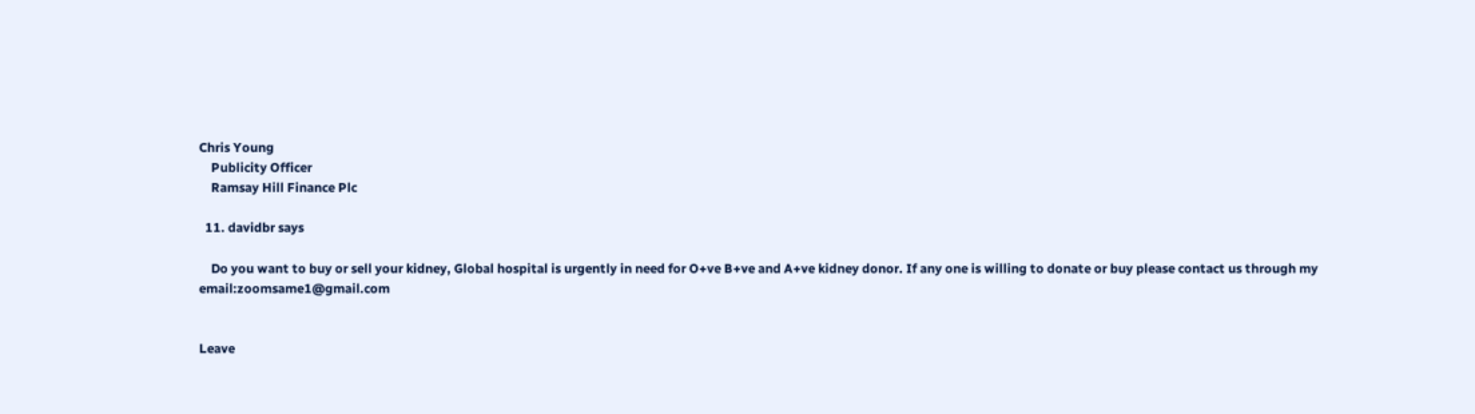Chris Young
    Publicity Officer
    Ramsay Hill Finance Plc

  11. davidbr says

    Do you want to buy or sell your kidney, Global hospital is urgently in need for O+ve B+ve and A+ve kidney donor. If any one is willing to donate or buy please contact us through my email:zoomsame1@gmail.com


Leave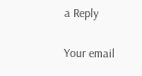a Reply

Your email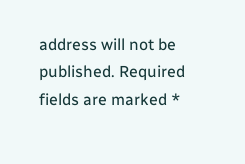address will not be published. Required fields are marked *